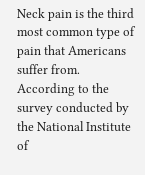Neck pain is the third most common type of pain that Americans suffer from. According to the survey conducted by the National Institute of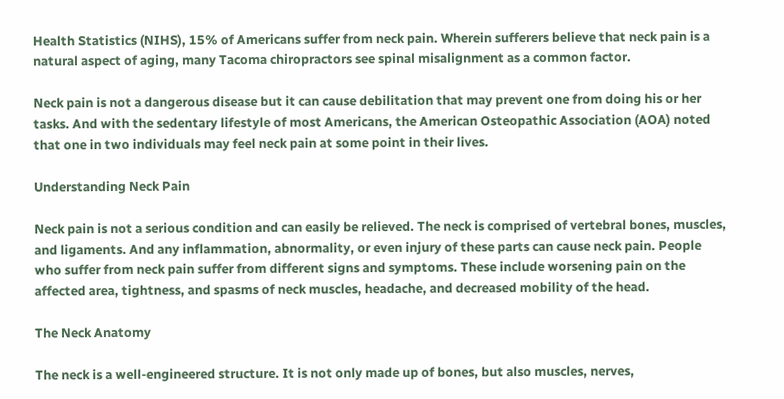Health Statistics (NIHS), 15% of Americans suffer from neck pain. Wherein sufferers believe that neck pain is a natural aspect of aging, many Tacoma chiropractors see spinal misalignment as a common factor.

Neck pain is not a dangerous disease but it can cause debilitation that may prevent one from doing his or her tasks. And with the sedentary lifestyle of most Americans, the American Osteopathic Association (AOA) noted that one in two individuals may feel neck pain at some point in their lives.

Understanding Neck Pain

Neck pain is not a serious condition and can easily be relieved. The neck is comprised of vertebral bones, muscles, and ligaments. And any inflammation, abnormality, or even injury of these parts can cause neck pain. People who suffer from neck pain suffer from different signs and symptoms. These include worsening pain on the affected area, tightness, and spasms of neck muscles, headache, and decreased mobility of the head.

The Neck Anatomy

The neck is a well-engineered structure. It is not only made up of bones, but also muscles, nerves,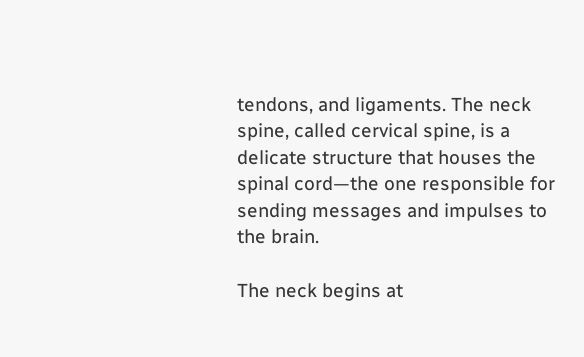tendons, and ligaments. The neck spine, called cervical spine, is a delicate structure that houses the spinal cord—the one responsible for sending messages and impulses to the brain.

The neck begins at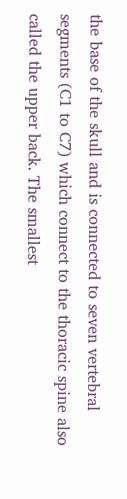the base of the skull and is connected to seven vertebral segments (C1 to C7) which connect to the thoracic spine also called the upper back. The smallest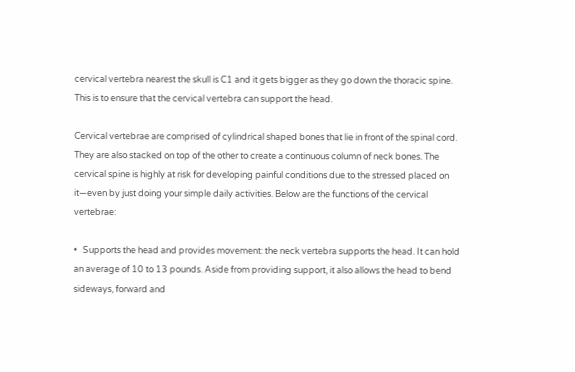cervical vertebra nearest the skull is C1 and it gets bigger as they go down the thoracic spine. This is to ensure that the cervical vertebra can support the head.

Cervical vertebrae are comprised of cylindrical shaped bones that lie in front of the spinal cord. They are also stacked on top of the other to create a continuous column of neck bones. The cervical spine is highly at risk for developing painful conditions due to the stressed placed on it—even by just doing your simple daily activities. Below are the functions of the cervical vertebrae:

•   Supports the head and provides movement: the neck vertebra supports the head. It can hold an average of 10 to 13 pounds. Aside from providing support, it also allows the head to bend sideways, forward and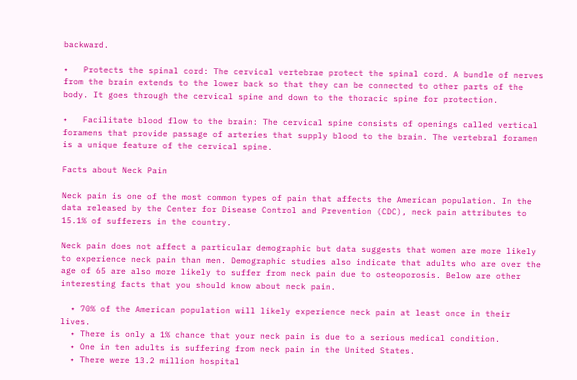backward.

•   Protects the spinal cord: The cervical vertebrae protect the spinal cord. A bundle of nerves from the brain extends to the lower back so that they can be connected to other parts of the body. It goes through the cervical spine and down to the thoracic spine for protection.

•   Facilitate blood flow to the brain: The cervical spine consists of openings called vertical foramens that provide passage of arteries that supply blood to the brain. The vertebral foramen is a unique feature of the cervical spine.

Facts about Neck Pain

Neck pain is one of the most common types of pain that affects the American population. In the data released by the Center for Disease Control and Prevention (CDC), neck pain attributes to 15.1% of sufferers in the country.

Neck pain does not affect a particular demographic but data suggests that women are more likely to experience neck pain than men. Demographic studies also indicate that adults who are over the age of 65 are also more likely to suffer from neck pain due to osteoporosis. Below are other interesting facts that you should know about neck pain.

  • 70% of the American population will likely experience neck pain at least once in their lives.
  • There is only a 1% chance that your neck pain is due to a serious medical condition.
  • One in ten adults is suffering from neck pain in the United States.
  • There were 13.2 million hospital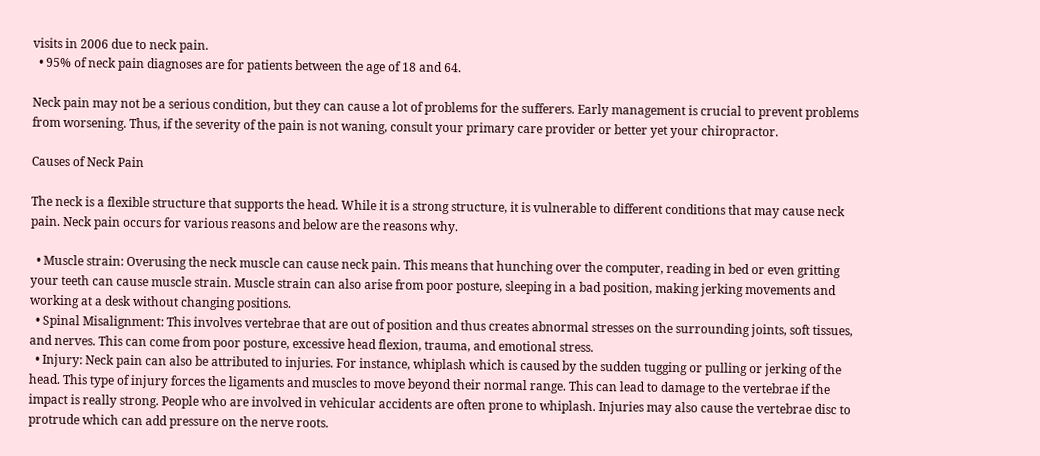visits in 2006 due to neck pain.
  • 95% of neck pain diagnoses are for patients between the age of 18 and 64.

Neck pain may not be a serious condition, but they can cause a lot of problems for the sufferers. Early management is crucial to prevent problems from worsening. Thus, if the severity of the pain is not waning, consult your primary care provider or better yet your chiropractor.

Causes of Neck Pain

The neck is a flexible structure that supports the head. While it is a strong structure, it is vulnerable to different conditions that may cause neck pain. Neck pain occurs for various reasons and below are the reasons why.

  • Muscle strain: Overusing the neck muscle can cause neck pain. This means that hunching over the computer, reading in bed or even gritting your teeth can cause muscle strain. Muscle strain can also arise from poor posture, sleeping in a bad position, making jerking movements and working at a desk without changing positions.
  • Spinal Misalignment: This involves vertebrae that are out of position and thus creates abnormal stresses on the surrounding joints, soft tissues, and nerves. This can come from poor posture, excessive head flexion, trauma, and emotional stress.
  • Injury: Neck pain can also be attributed to injuries. For instance, whiplash which is caused by the sudden tugging or pulling or jerking of the head. This type of injury forces the ligaments and muscles to move beyond their normal range. This can lead to damage to the vertebrae if the impact is really strong. People who are involved in vehicular accidents are often prone to whiplash. Injuries may also cause the vertebrae disc to protrude which can add pressure on the nerve roots.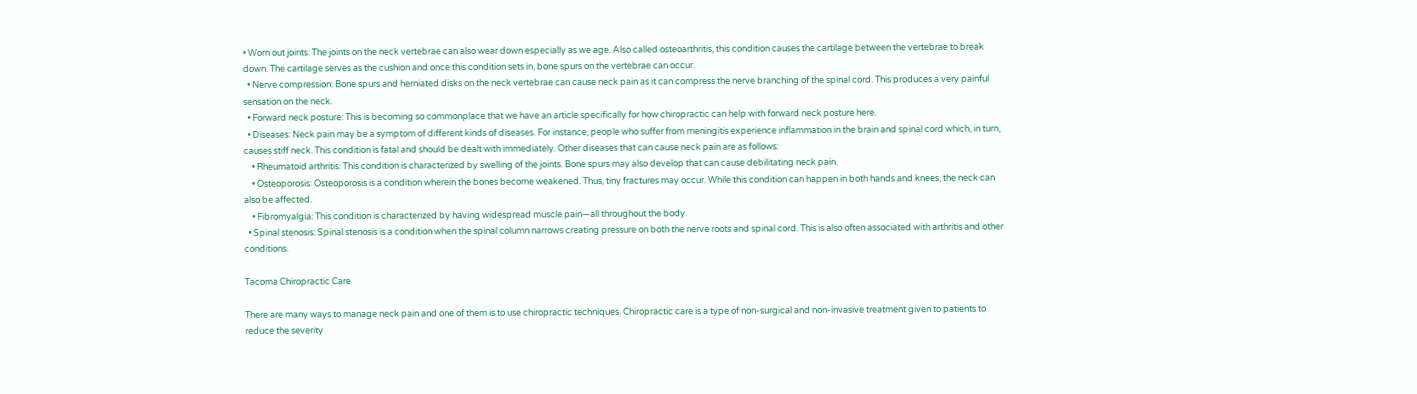• Worn out joints: The joints on the neck vertebrae can also wear down especially as we age. Also called osteoarthritis, this condition causes the cartilage between the vertebrae to break down. The cartilage serves as the cushion and once this condition sets in, bone spurs on the vertebrae can occur.
  • Nerve compression: Bone spurs and herniated disks on the neck vertebrae can cause neck pain as it can compress the nerve branching of the spinal cord. This produces a very painful sensation on the neck.
  • Forward neck posture: This is becoming so commonplace that we have an article specifically for how chiropractic can help with forward neck posture here.
  • Diseases: Neck pain may be a symptom of different kinds of diseases. For instance, people who suffer from meningitis experience inflammation in the brain and spinal cord which, in turn, causes stiff neck. This condition is fatal and should be dealt with immediately. Other diseases that can cause neck pain are as follows:
    • Rheumatoid arthritis: This condition is characterized by swelling of the joints. Bone spurs may also develop that can cause debilitating neck pain.
    • Osteoporosis: Osteoporosis is a condition wherein the bones become weakened. Thus, tiny fractures may occur. While this condition can happen in both hands and knees, the neck can also be affected.
    • Fibromyalgia: This condition is characterized by having widespread muscle pain—all throughout the body.
  • Spinal stenosis: Spinal stenosis is a condition when the spinal column narrows creating pressure on both the nerve roots and spinal cord. This is also often associated with arthritis and other conditions.

Tacoma Chiropractic Care

There are many ways to manage neck pain and one of them is to use chiropractic techniques. Chiropractic care is a type of non-surgical and non-invasive treatment given to patients to reduce the severity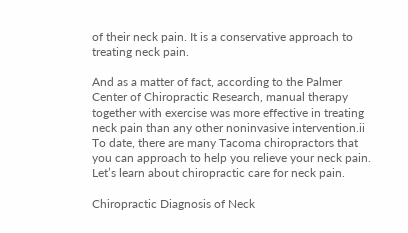of their neck pain. It is a conservative approach to treating neck pain.

And as a matter of fact, according to the Palmer Center of Chiropractic Research, manual therapy together with exercise was more effective in treating neck pain than any other noninvasive intervention.ii To date, there are many Tacoma chiropractors that you can approach to help you relieve your neck pain. Let’s learn about chiropractic care for neck pain.

Chiropractic Diagnosis of Neck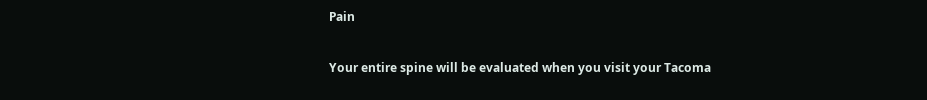Pain

Your entire spine will be evaluated when you visit your Tacoma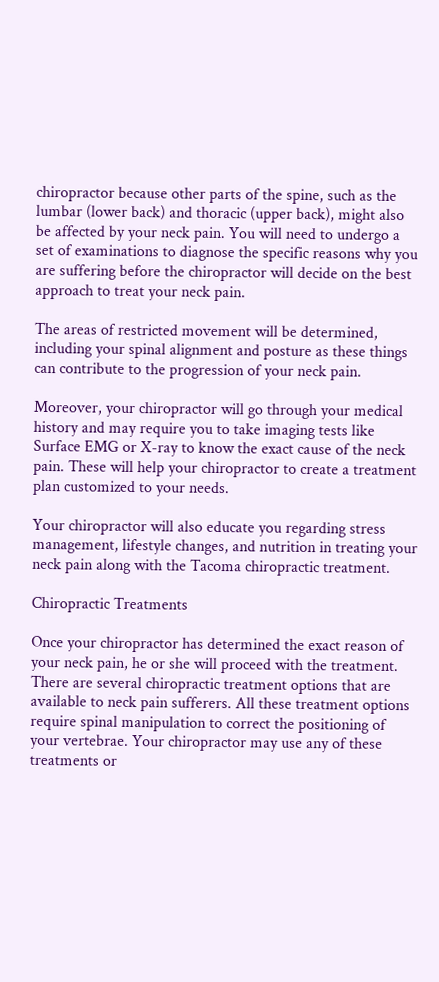chiropractor because other parts of the spine, such as the lumbar (lower back) and thoracic (upper back), might also be affected by your neck pain. You will need to undergo a set of examinations to diagnose the specific reasons why you are suffering before the chiropractor will decide on the best approach to treat your neck pain.

The areas of restricted movement will be determined, including your spinal alignment and posture as these things can contribute to the progression of your neck pain.

Moreover, your chiropractor will go through your medical history and may require you to take imaging tests like Surface EMG or X-ray to know the exact cause of the neck pain. These will help your chiropractor to create a treatment plan customized to your needs.

Your chiropractor will also educate you regarding stress management, lifestyle changes, and nutrition in treating your neck pain along with the Tacoma chiropractic treatment.

Chiropractic Treatments

Once your chiropractor has determined the exact reason of your neck pain, he or she will proceed with the treatment. There are several chiropractic treatment options that are available to neck pain sufferers. All these treatment options require spinal manipulation to correct the positioning of your vertebrae. Your chiropractor may use any of these treatments or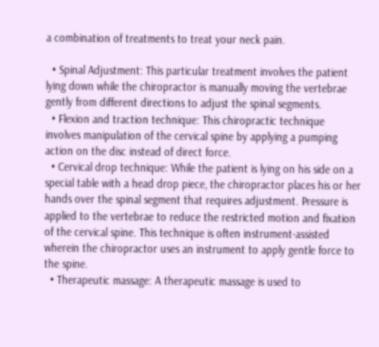a combination of treatments to treat your neck pain.

  • Spinal Adjustment: This particular treatment involves the patient lying down while the chiropractor is manually moving the vertebrae gently from different directions to adjust the spinal segments.
  • Flexion and traction technique: This chiropractic technique involves manipulation of the cervical spine by applying a pumping action on the disc instead of direct force.
  • Cervical drop technique: While the patient is lying on his side on a special table with a head drop piece, the chiropractor places his or her hands over the spinal segment that requires adjustment. Pressure is applied to the vertebrae to reduce the restricted motion and fixation of the cervical spine. This technique is often instrument-assisted wherein the chiropractor uses an instrument to apply gentle force to the spine.
  • Therapeutic massage: A therapeutic massage is used to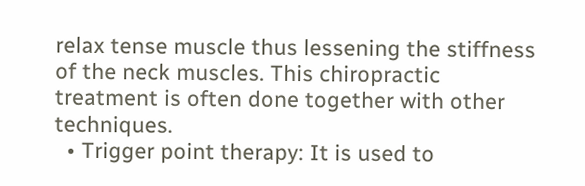relax tense muscle thus lessening the stiffness of the neck muscles. This chiropractic treatment is often done together with other techniques.
  • Trigger point therapy: It is used to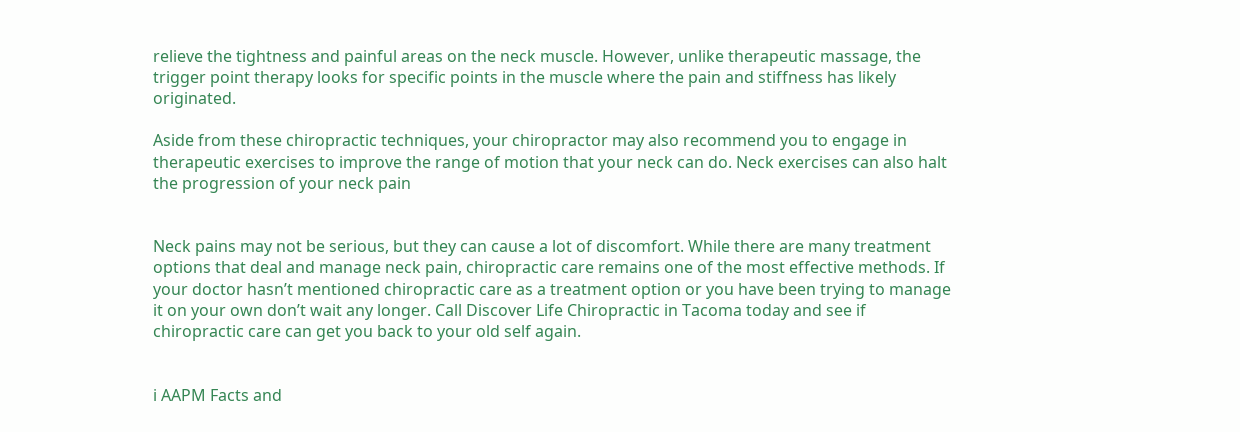relieve the tightness and painful areas on the neck muscle. However, unlike therapeutic massage, the trigger point therapy looks for specific points in the muscle where the pain and stiffness has likely originated.

Aside from these chiropractic techniques, your chiropractor may also recommend you to engage in therapeutic exercises to improve the range of motion that your neck can do. Neck exercises can also halt the progression of your neck pain


Neck pains may not be serious, but they can cause a lot of discomfort. While there are many treatment options that deal and manage neck pain, chiropractic care remains one of the most effective methods. If your doctor hasn’t mentioned chiropractic care as a treatment option or you have been trying to manage it on your own don’t wait any longer. Call Discover Life Chiropractic in Tacoma today and see if chiropractic care can get you back to your old self again.


i AAPM Facts and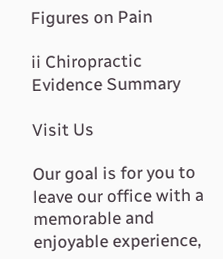Figures on Pain

ii Chiropractic Evidence Summary

Visit Us

Our goal is for you to leave our office with a memorable and enjoyable experience,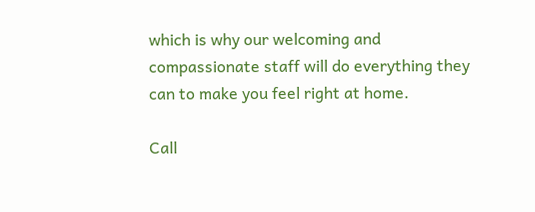which is why our welcoming and compassionate staff will do everything they can to make you feel right at home.

Call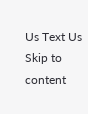Us Text Us
Skip to content